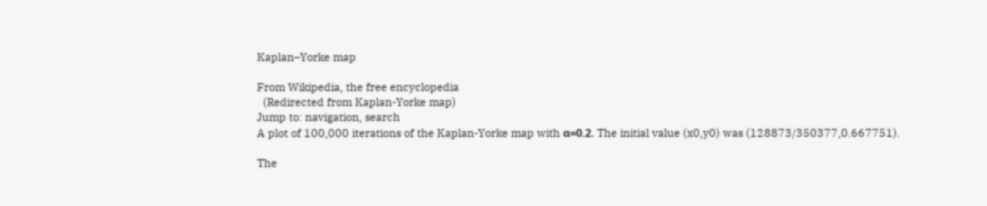Kaplan–Yorke map

From Wikipedia, the free encyclopedia
  (Redirected from Kaplan-Yorke map)
Jump to: navigation, search
A plot of 100,000 iterations of the Kaplan-Yorke map with α=0.2. The initial value (x0,y0) was (128873/350377,0.667751).

The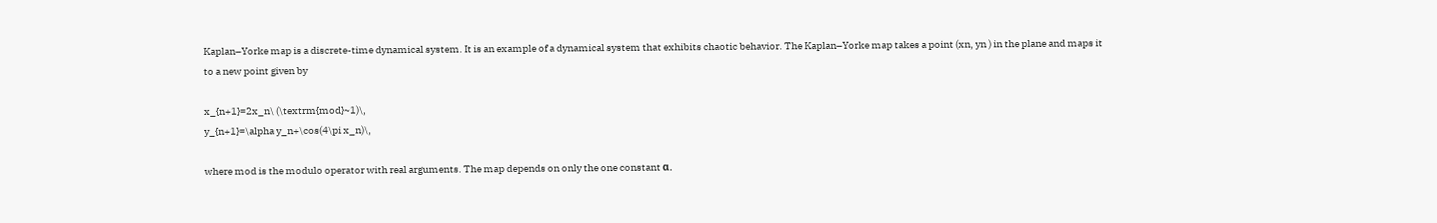Kaplan–Yorke map is a discrete-time dynamical system. It is an example of a dynamical system that exhibits chaotic behavior. The Kaplan–Yorke map takes a point (xn, yn ) in the plane and maps it to a new point given by

x_{n+1}=2x_n\ (\textrm{mod}~1)\,
y_{n+1}=\alpha y_n+\cos(4\pi x_n)\,

where mod is the modulo operator with real arguments. The map depends on only the one constant α.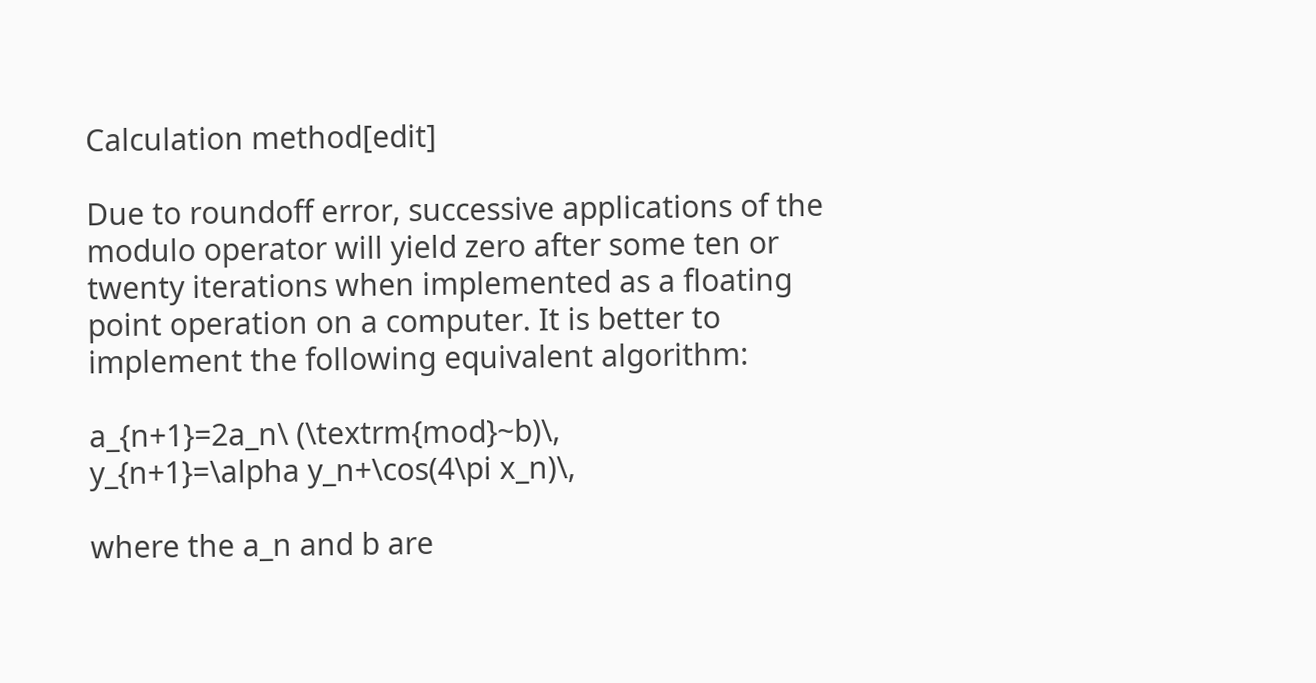Calculation method[edit]

Due to roundoff error, successive applications of the modulo operator will yield zero after some ten or twenty iterations when implemented as a floating point operation on a computer. It is better to implement the following equivalent algorithm:

a_{n+1}=2a_n\ (\textrm{mod}~b)\,
y_{n+1}=\alpha y_n+\cos(4\pi x_n)\,

where the a_n and b are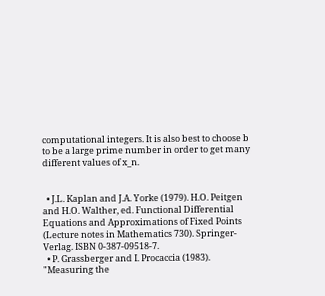computational integers. It is also best to choose b to be a large prime number in order to get many different values of x_n.


  • J.L. Kaplan and J.A. Yorke (1979). H.O. Peitgen and H.O. Walther, ed. Functional Differential Equations and Approximations of Fixed Points (Lecture notes in Mathematics 730). Springer-Verlag. ISBN 0-387-09518-7.
  • P. Grassberger and I. Procaccia (1983). "Measuring the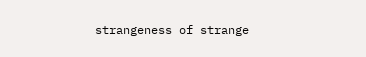strangeness of strange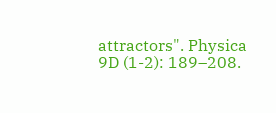attractors". Physica 9D (1-2): 189–208.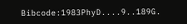Bibcode:1983PhyD....9..189G.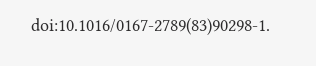doi:10.1016/0167-2789(83)90298-1.